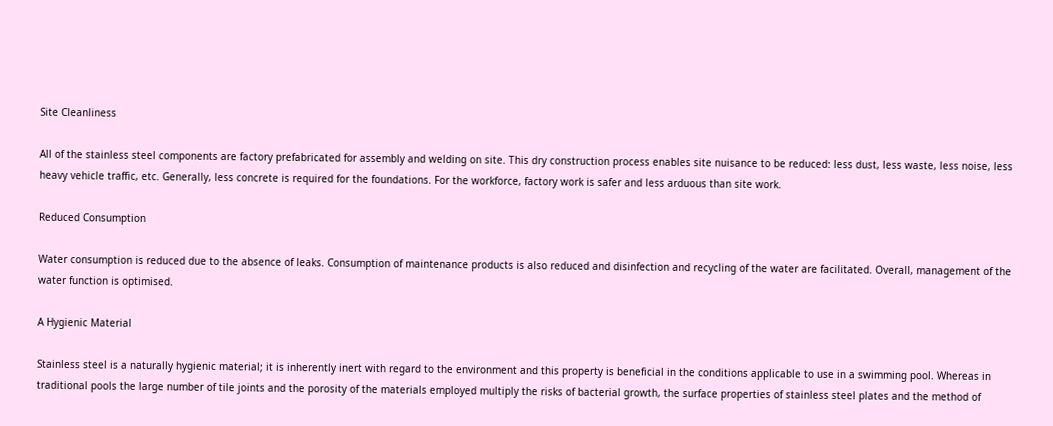Site Cleanliness

All of the stainless steel components are factory prefabricated for assembly and welding on site. This dry construction process enables site nuisance to be reduced: less dust, less waste, less noise, less heavy vehicle traffic, etc. Generally, less concrete is required for the foundations. For the workforce, factory work is safer and less arduous than site work.

Reduced Consumption

Water consumption is reduced due to the absence of leaks. Consumption of maintenance products is also reduced and disinfection and recycling of the water are facilitated. Overall, management of the water function is optimised.

A Hygienic Material

Stainless steel is a naturally hygienic material; it is inherently inert with regard to the environment and this property is beneficial in the conditions applicable to use in a swimming pool. Whereas in traditional pools the large number of tile joints and the porosity of the materials employed multiply the risks of bacterial growth, the surface properties of stainless steel plates and the method of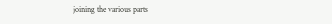joining the various parts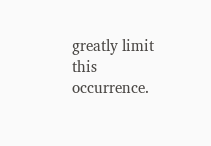greatly limit this occurrence.